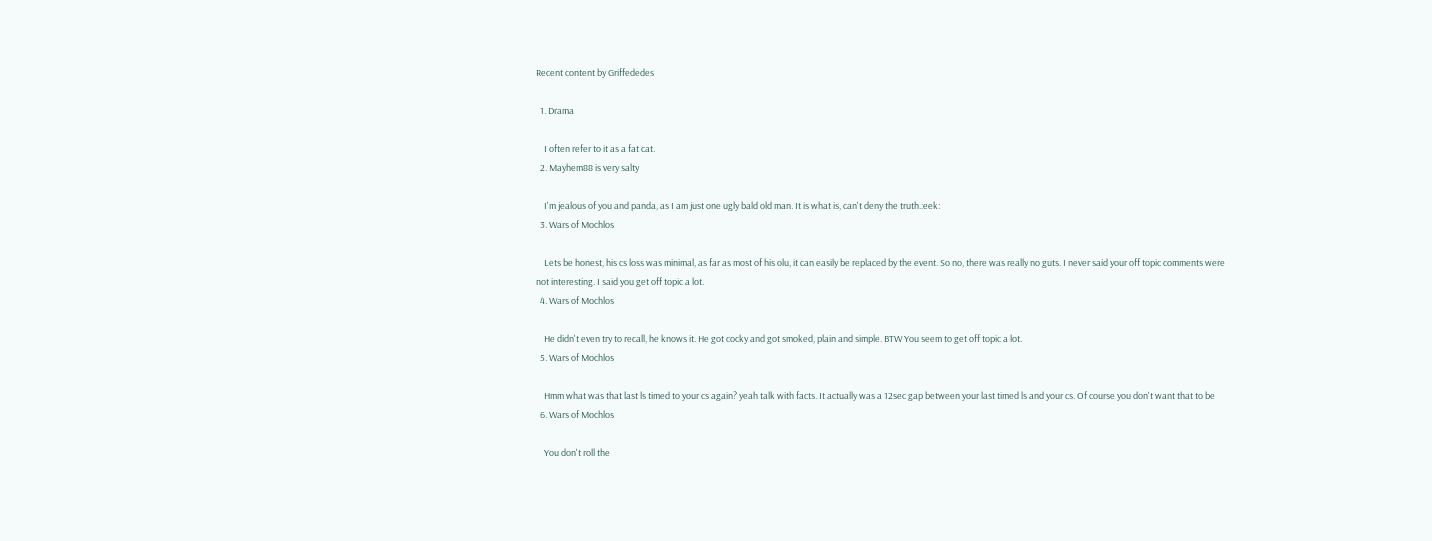Recent content by Griffededes

  1. Drama

    I often refer to it as a fat cat.
  2. Mayhem88 is very salty

    I'm jealous of you and panda, as I am just one ugly bald old man. It is what is, can't deny the truth.:eek:
  3. Wars of Mochlos

    Lets be honest, his cs loss was minimal, as far as most of his olu, it can easily be replaced by the event. So no, there was really no guts. I never said your off topic comments were not interesting. I said you get off topic a lot.
  4. Wars of Mochlos

    He didn't even try to recall, he knows it. He got cocky and got smoked, plain and simple. BTW You seem to get off topic a lot.
  5. Wars of Mochlos

    Hmm what was that last ls timed to your cs again? yeah talk with facts. It actually was a 12sec gap between your last timed ls and your cs. Of course you don't want that to be
  6. Wars of Mochlos

    You don't roll the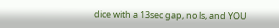dice with a 13sec gap, no ls, and YOU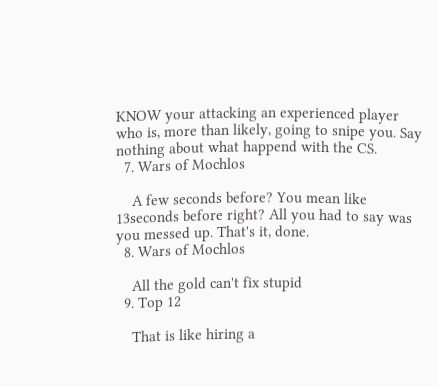KNOW your attacking an experienced player who is, more than likely, going to snipe you. Say nothing about what happend with the CS.
  7. Wars of Mochlos

    A few seconds before? You mean like 13seconds before right? All you had to say was you messed up. That's it, done.
  8. Wars of Mochlos

    All the gold can't fix stupid
  9. Top 12

    That is like hiring a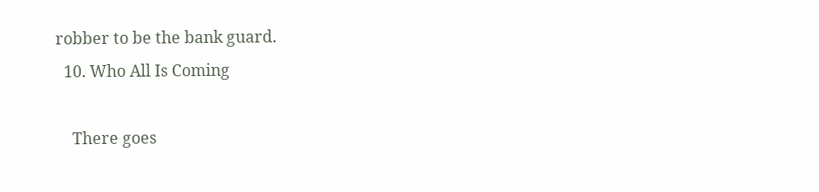robber to be the bank guard.
  10. Who All Is Coming

    There goes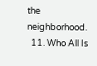the neighborhood.
  11. Who All Is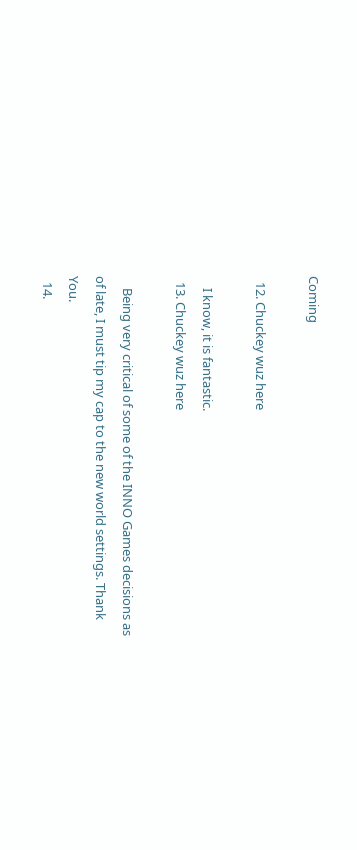Coming

  12. Chuckey wuz here

    I know, it is fantastic.
  13. Chuckey wuz here

    Being very critical of some of the INNO Games decisions as of late, I must tip my cap to the new world settings. Thank You.
  14.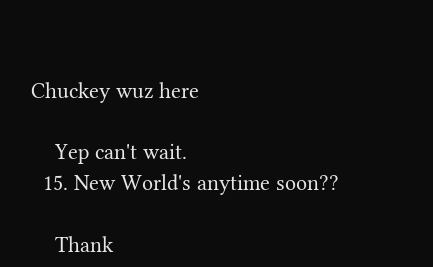Chuckey wuz here

    Yep can't wait.
  15. New World's anytime soon??

    Thank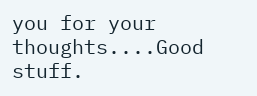you for your thoughts....Good stuff.